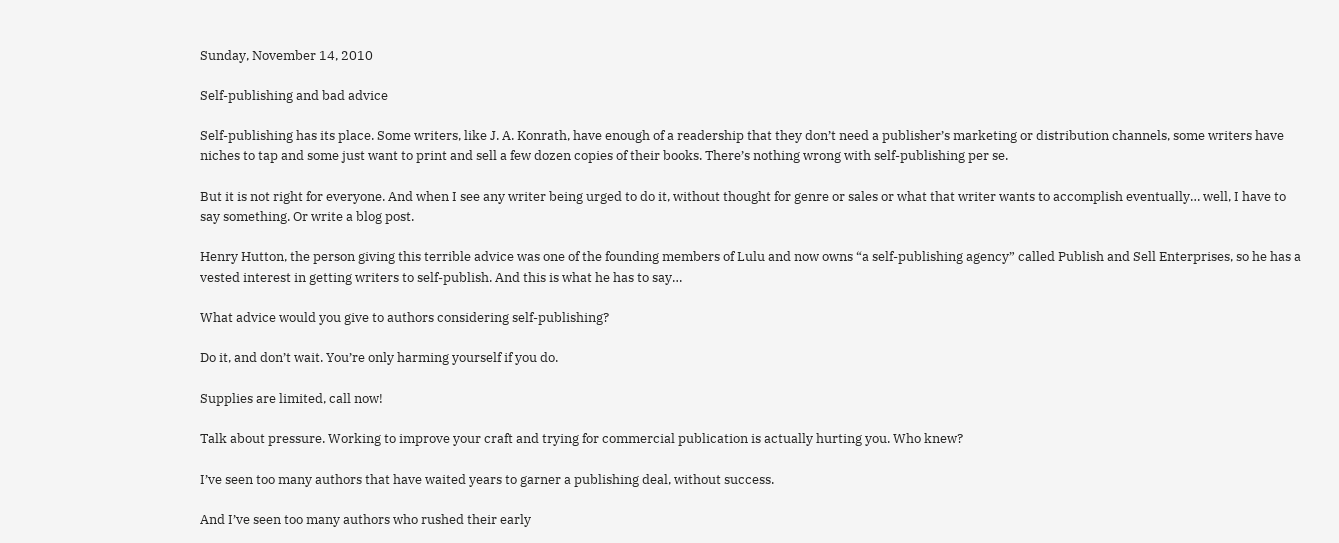Sunday, November 14, 2010

Self-publishing and bad advice

Self-publishing has its place. Some writers, like J. A. Konrath, have enough of a readership that they don’t need a publisher’s marketing or distribution channels, some writers have niches to tap and some just want to print and sell a few dozen copies of their books. There’s nothing wrong with self-publishing per se.

But it is not right for everyone. And when I see any writer being urged to do it, without thought for genre or sales or what that writer wants to accomplish eventually… well, I have to say something. Or write a blog post.

Henry Hutton, the person giving this terrible advice was one of the founding members of Lulu and now owns “a self-publishing agency” called Publish and Sell Enterprises, so he has a vested interest in getting writers to self-publish. And this is what he has to say…

What advice would you give to authors considering self-publishing?

Do it, and don’t wait. You’re only harming yourself if you do.

Supplies are limited, call now!

Talk about pressure. Working to improve your craft and trying for commercial publication is actually hurting you. Who knew?

I’ve seen too many authors that have waited years to garner a publishing deal, without success.

And I’ve seen too many authors who rushed their early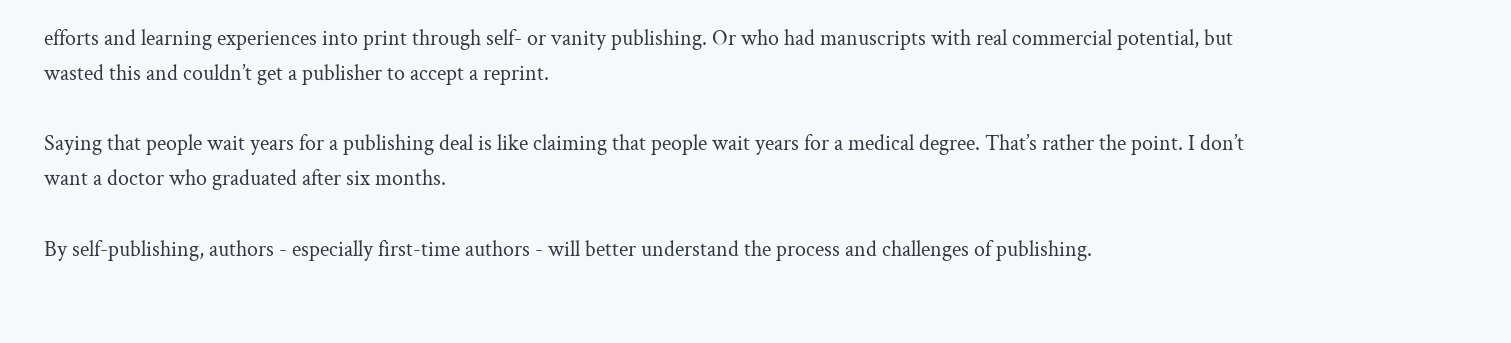efforts and learning experiences into print through self- or vanity publishing. Or who had manuscripts with real commercial potential, but wasted this and couldn’t get a publisher to accept a reprint.

Saying that people wait years for a publishing deal is like claiming that people wait years for a medical degree. That’s rather the point. I don’t want a doctor who graduated after six months.

By self-publishing, authors - especially first-time authors - will better understand the process and challenges of publishing.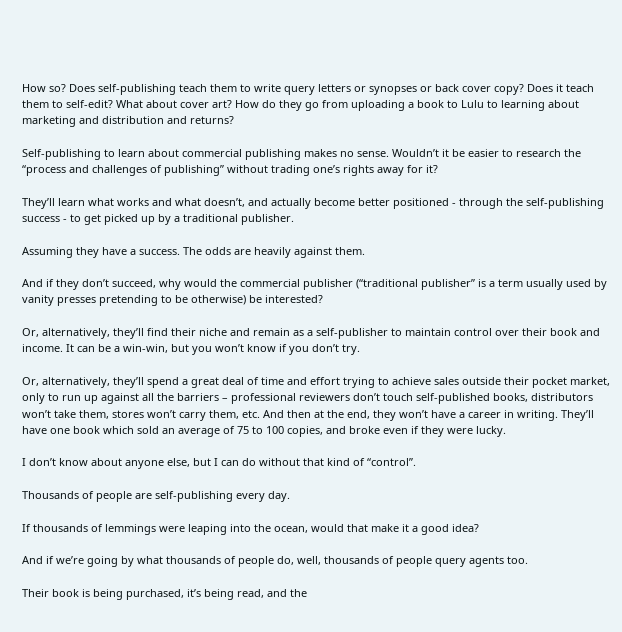How so? Does self-publishing teach them to write query letters or synopses or back cover copy? Does it teach them to self-edit? What about cover art? How do they go from uploading a book to Lulu to learning about marketing and distribution and returns?

Self-publishing to learn about commercial publishing makes no sense. Wouldn’t it be easier to research the “process and challenges of publishing” without trading one’s rights away for it?

They’ll learn what works and what doesn’t, and actually become better positioned - through the self-publishing success - to get picked up by a traditional publisher.

Assuming they have a success. The odds are heavily against them.

And if they don’t succeed, why would the commercial publisher (“traditional publisher” is a term usually used by vanity presses pretending to be otherwise) be interested?

Or, alternatively, they’ll find their niche and remain as a self-publisher to maintain control over their book and income. It can be a win-win, but you won’t know if you don’t try.

Or, alternatively, they’ll spend a great deal of time and effort trying to achieve sales outside their pocket market, only to run up against all the barriers – professional reviewers don’t touch self-published books, distributors won’t take them, stores won’t carry them, etc. And then at the end, they won’t have a career in writing. They’ll have one book which sold an average of 75 to 100 copies, and broke even if they were lucky.

I don’t know about anyone else, but I can do without that kind of “control”.

Thousands of people are self-publishing every day.

If thousands of lemmings were leaping into the ocean, would that make it a good idea?

And if we’re going by what thousands of people do, well, thousands of people query agents too.

Their book is being purchased, it’s being read, and the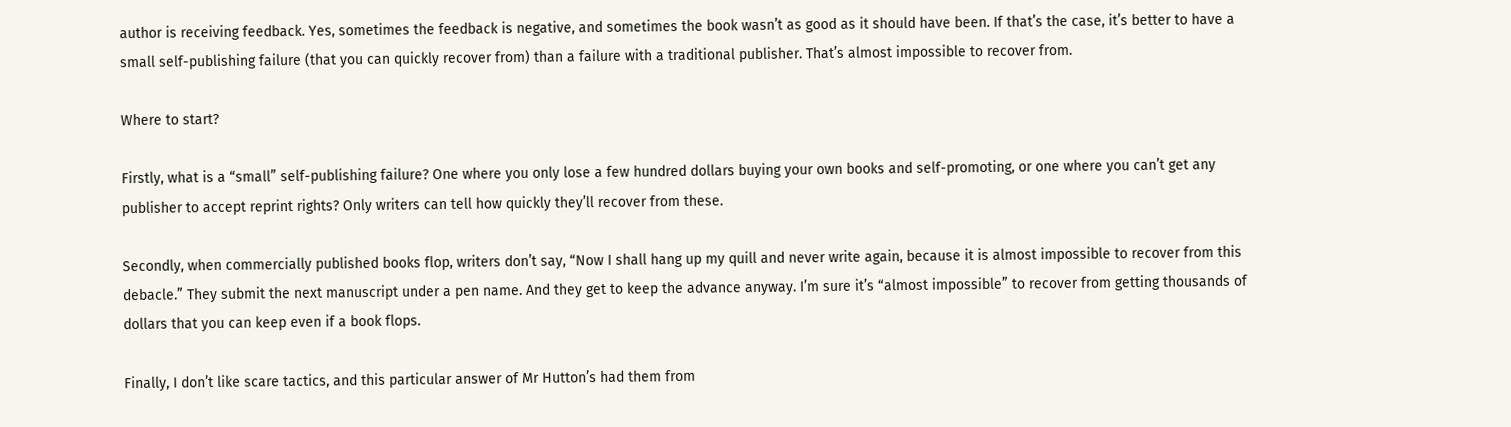author is receiving feedback. Yes, sometimes the feedback is negative, and sometimes the book wasn’t as good as it should have been. If that’s the case, it’s better to have a small self-publishing failure (that you can quickly recover from) than a failure with a traditional publisher. That’s almost impossible to recover from.

Where to start?

Firstly, what is a “small” self-publishing failure? One where you only lose a few hundred dollars buying your own books and self-promoting, or one where you can’t get any publisher to accept reprint rights? Only writers can tell how quickly they’ll recover from these.

Secondly, when commercially published books flop, writers don’t say, “Now I shall hang up my quill and never write again, because it is almost impossible to recover from this debacle.” They submit the next manuscript under a pen name. And they get to keep the advance anyway. I’m sure it’s “almost impossible” to recover from getting thousands of dollars that you can keep even if a book flops.

Finally, I don’t like scare tactics, and this particular answer of Mr Hutton’s had them from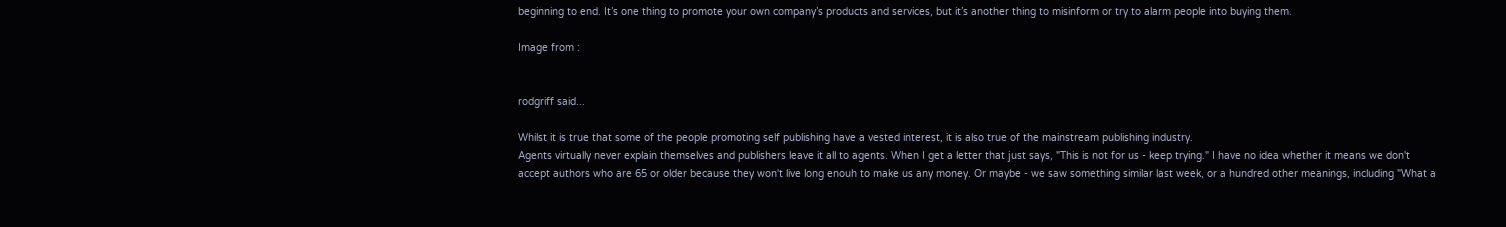beginning to end. It’s one thing to promote your own company’s products and services, but it’s another thing to misinform or try to alarm people into buying them.

Image from :


rodgriff said...

Whilst it is true that some of the people promoting self publishing have a vested interest, it is also true of the mainstream publishing industry.
Agents virtually never explain themselves and publishers leave it all to agents. When I get a letter that just says, "This is not for us - keep trying." I have no idea whether it means we don't accept authors who are 65 or older because they won't live long enouh to make us any money. Or maybe - we saw something similar last week, or a hundred other meanings, including "What a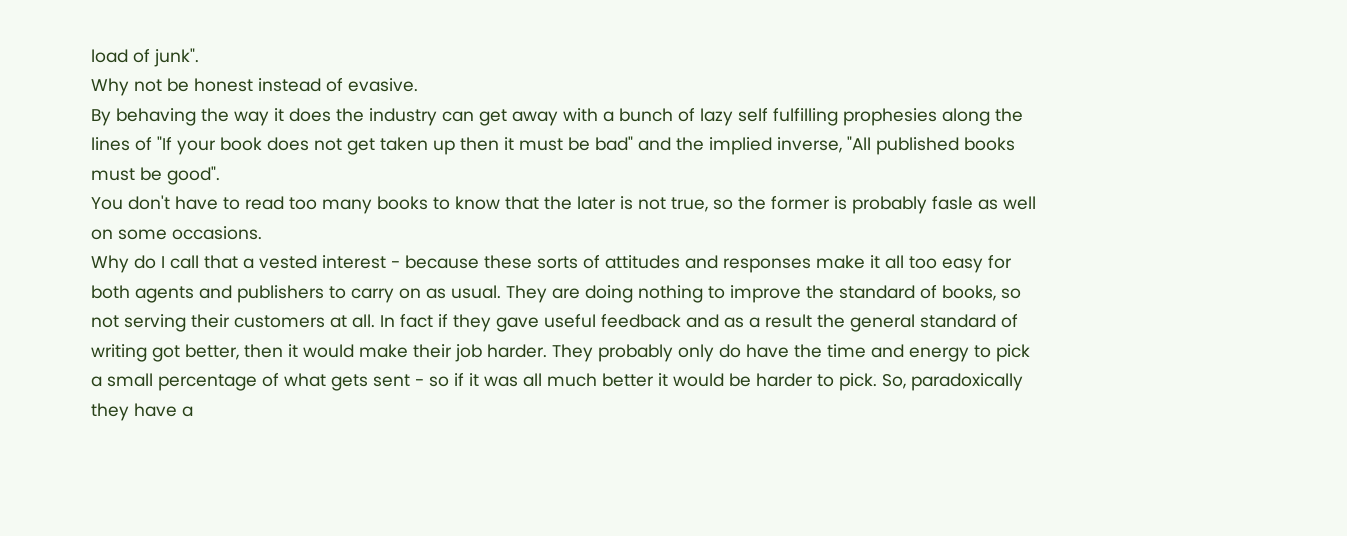load of junk".
Why not be honest instead of evasive.
By behaving the way it does the industry can get away with a bunch of lazy self fulfilling prophesies along the lines of "If your book does not get taken up then it must be bad" and the implied inverse, "All published books must be good".
You don't have to read too many books to know that the later is not true, so the former is probably fasle as well on some occasions.
Why do I call that a vested interest - because these sorts of attitudes and responses make it all too easy for both agents and publishers to carry on as usual. They are doing nothing to improve the standard of books, so not serving their customers at all. In fact if they gave useful feedback and as a result the general standard of writing got better, then it would make their job harder. They probably only do have the time and energy to pick a small percentage of what gets sent - so if it was all much better it would be harder to pick. So, paradoxically they have a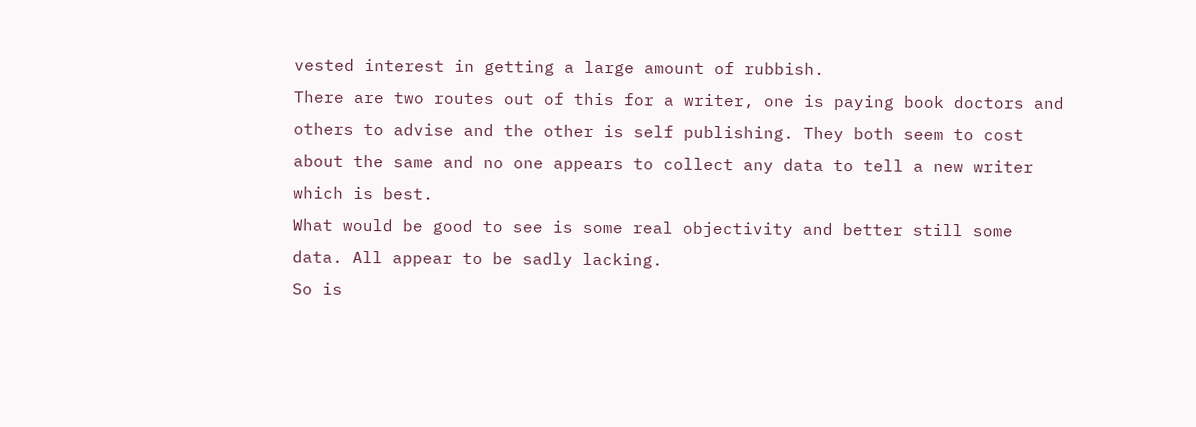vested interest in getting a large amount of rubbish.
There are two routes out of this for a writer, one is paying book doctors and others to advise and the other is self publishing. They both seem to cost about the same and no one appears to collect any data to tell a new writer which is best.
What would be good to see is some real objectivity and better still some data. All appear to be sadly lacking.
So is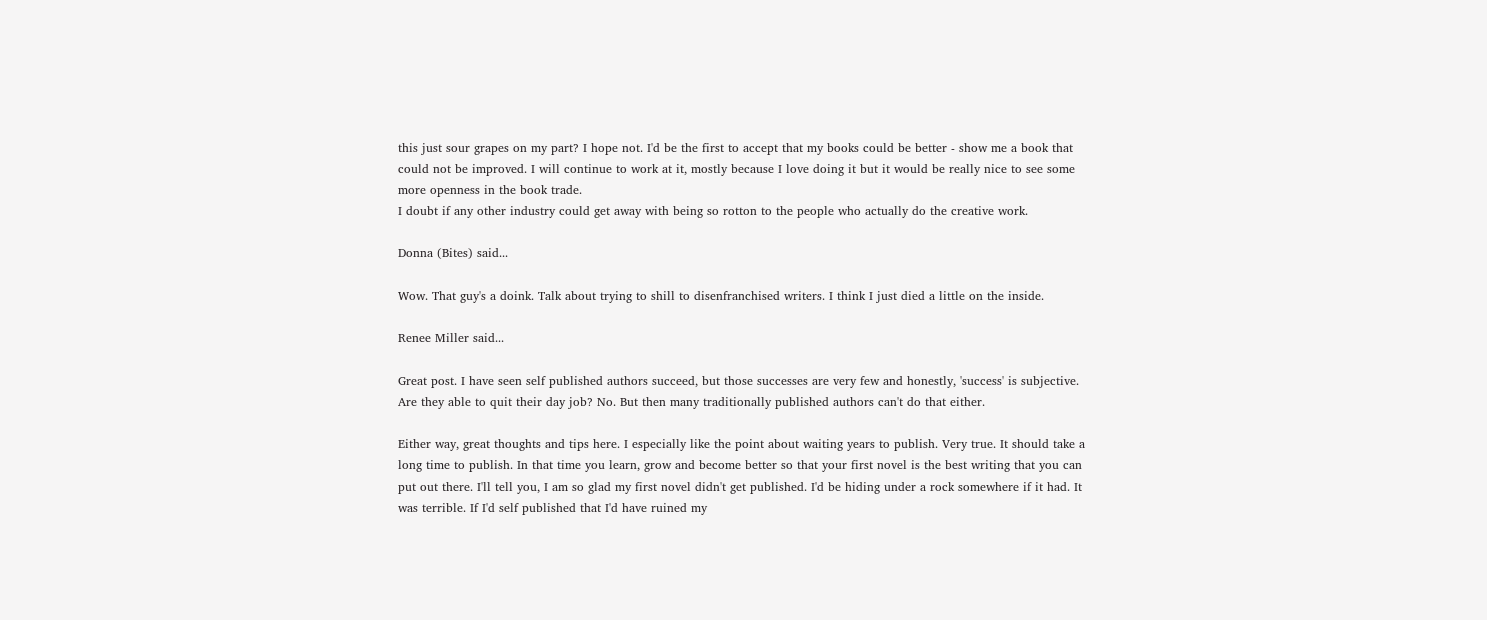this just sour grapes on my part? I hope not. I'd be the first to accept that my books could be better - show me a book that could not be improved. I will continue to work at it, mostly because I love doing it but it would be really nice to see some more openness in the book trade.
I doubt if any other industry could get away with being so rotton to the people who actually do the creative work.

Donna (Bites) said...

Wow. That guy's a doink. Talk about trying to shill to disenfranchised writers. I think I just died a little on the inside.

Renee Miller said...

Great post. I have seen self published authors succeed, but those successes are very few and honestly, 'success' is subjective. Are they able to quit their day job? No. But then many traditionally published authors can't do that either.

Either way, great thoughts and tips here. I especially like the point about waiting years to publish. Very true. It should take a long time to publish. In that time you learn, grow and become better so that your first novel is the best writing that you can put out there. I'll tell you, I am so glad my first novel didn't get published. I'd be hiding under a rock somewhere if it had. It was terrible. If I'd self published that I'd have ruined my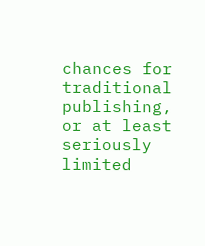chances for traditional publishing, or at least seriously limited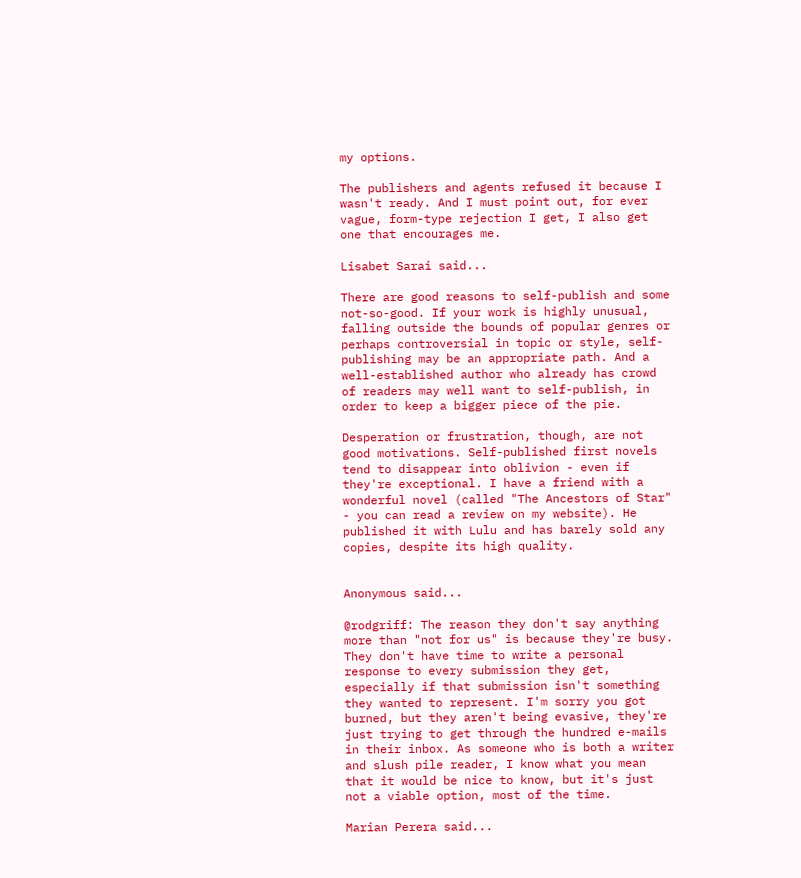my options.

The publishers and agents refused it because I wasn't ready. And I must point out, for ever vague, form-type rejection I get, I also get one that encourages me.

Lisabet Sarai said...

There are good reasons to self-publish and some not-so-good. If your work is highly unusual, falling outside the bounds of popular genres or perhaps controversial in topic or style, self-publishing may be an appropriate path. And a well-established author who already has crowd of readers may well want to self-publish, in order to keep a bigger piece of the pie.

Desperation or frustration, though, are not good motivations. Self-published first novels tend to disappear into oblivion - even if they're exceptional. I have a friend with a wonderful novel (called "The Ancestors of Star" - you can read a review on my website). He published it with Lulu and has barely sold any copies, despite its high quality.


Anonymous said...

@rodgriff: The reason they don't say anything more than "not for us" is because they're busy. They don't have time to write a personal response to every submission they get, especially if that submission isn't something they wanted to represent. I'm sorry you got burned, but they aren't being evasive, they're just trying to get through the hundred e-mails in their inbox. As someone who is both a writer and slush pile reader, I know what you mean that it would be nice to know, but it's just not a viable option, most of the time.

Marian Perera said...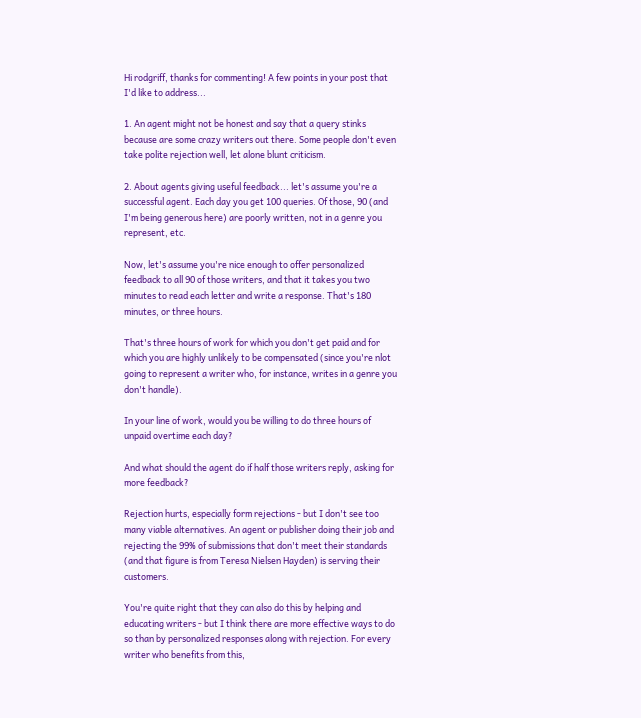Hi rodgriff, thanks for commenting! A few points in your post that I'd like to address...

1. An agent might not be honest and say that a query stinks because are some crazy writers out there. Some people don't even take polite rejection well, let alone blunt criticism.

2. About agents giving useful feedback... let's assume you're a successful agent. Each day you get 100 queries. Of those, 90 (and I'm being generous here) are poorly written, not in a genre you represent, etc.

Now, let's assume you're nice enough to offer personalized feedback to all 90 of those writers, and that it takes you two minutes to read each letter and write a response. That's 180 minutes, or three hours.

That's three hours of work for which you don't get paid and for which you are highly unlikely to be compensated (since you're nlot going to represent a writer who, for instance, writes in a genre you don't handle).

In your line of work, would you be willing to do three hours of unpaid overtime each day?

And what should the agent do if half those writers reply, asking for more feedback?

Rejection hurts, especially form rejections - but I don't see too many viable alternatives. An agent or publisher doing their job and rejecting the 99% of submissions that don't meet their standards (and that figure is from Teresa Nielsen Hayden) is serving their customers.

You're quite right that they can also do this by helping and educating writers - but I think there are more effective ways to do so than by personalized responses along with rejection. For every writer who benefits from this,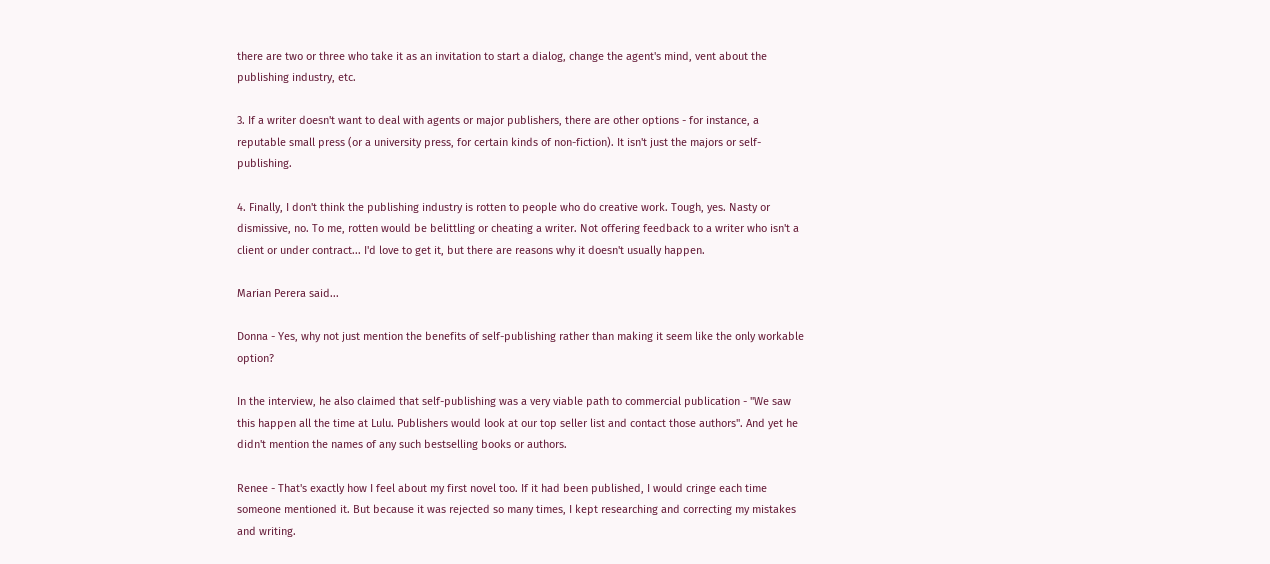there are two or three who take it as an invitation to start a dialog, change the agent's mind, vent about the publishing industry, etc.

3. If a writer doesn't want to deal with agents or major publishers, there are other options - for instance, a reputable small press (or a university press, for certain kinds of non-fiction). It isn't just the majors or self-publishing.

4. Finally, I don't think the publishing industry is rotten to people who do creative work. Tough, yes. Nasty or dismissive, no. To me, rotten would be belittling or cheating a writer. Not offering feedback to a writer who isn't a client or under contract... I'd love to get it, but there are reasons why it doesn't usually happen.

Marian Perera said...

Donna - Yes, why not just mention the benefits of self-publishing rather than making it seem like the only workable option?

In the interview, he also claimed that self-publishing was a very viable path to commercial publication - "We saw this happen all the time at Lulu. Publishers would look at our top seller list and contact those authors". And yet he didn't mention the names of any such bestselling books or authors.

Renee - That's exactly how I feel about my first novel too. If it had been published, I would cringe each time someone mentioned it. But because it was rejected so many times, I kept researching and correcting my mistakes and writing.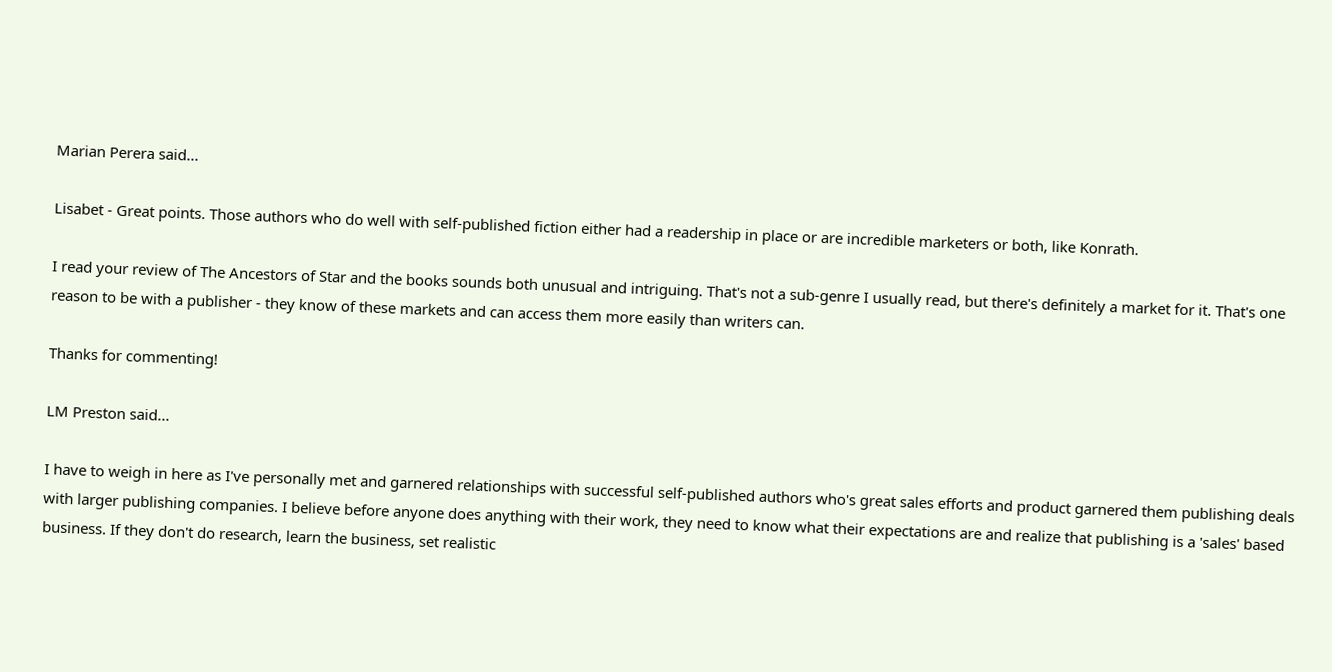Marian Perera said...

Lisabet - Great points. Those authors who do well with self-published fiction either had a readership in place or are incredible marketers or both, like Konrath.

I read your review of The Ancestors of Star and the books sounds both unusual and intriguing. That's not a sub-genre I usually read, but there's definitely a market for it. That's one reason to be with a publisher - they know of these markets and can access them more easily than writers can.

Thanks for commenting!

LM Preston said...

I have to weigh in here as I've personally met and garnered relationships with successful self-published authors who's great sales efforts and product garnered them publishing deals with larger publishing companies. I believe before anyone does anything with their work, they need to know what their expectations are and realize that publishing is a 'sales' based business. If they don't do research, learn the business, set realistic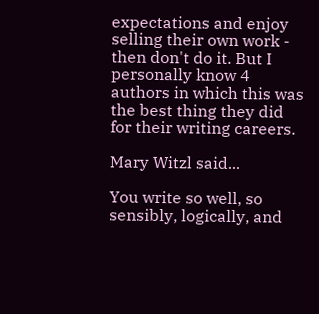expectations and enjoy selling their own work - then don't do it. But I personally know 4 authors in which this was the best thing they did for their writing careers.

Mary Witzl said...

You write so well, so sensibly, logically, and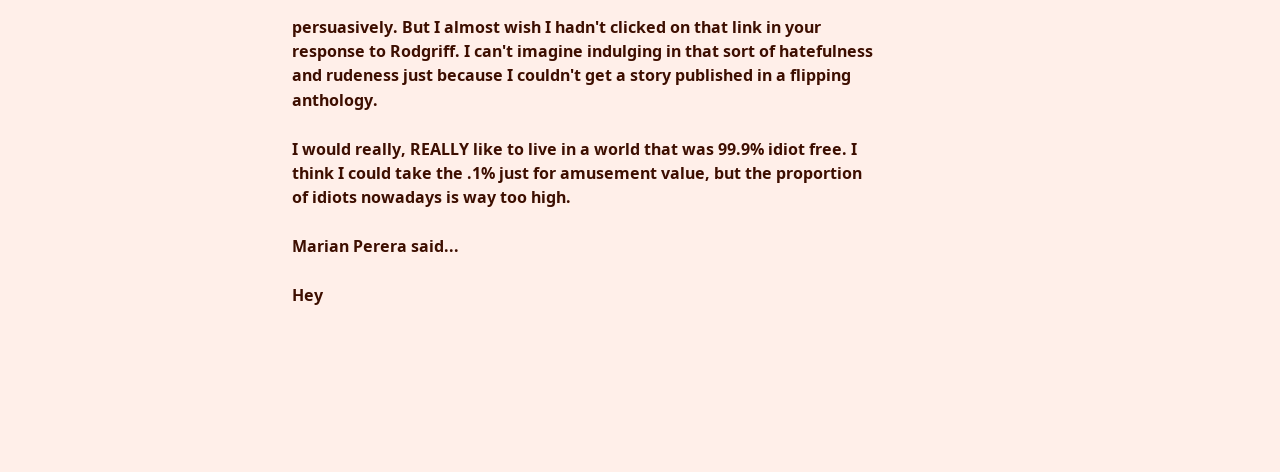persuasively. But I almost wish I hadn't clicked on that link in your response to Rodgriff. I can't imagine indulging in that sort of hatefulness and rudeness just because I couldn't get a story published in a flipping anthology.

I would really, REALLY like to live in a world that was 99.9% idiot free. I think I could take the .1% just for amusement value, but the proportion of idiots nowadays is way too high.

Marian Perera said...

Hey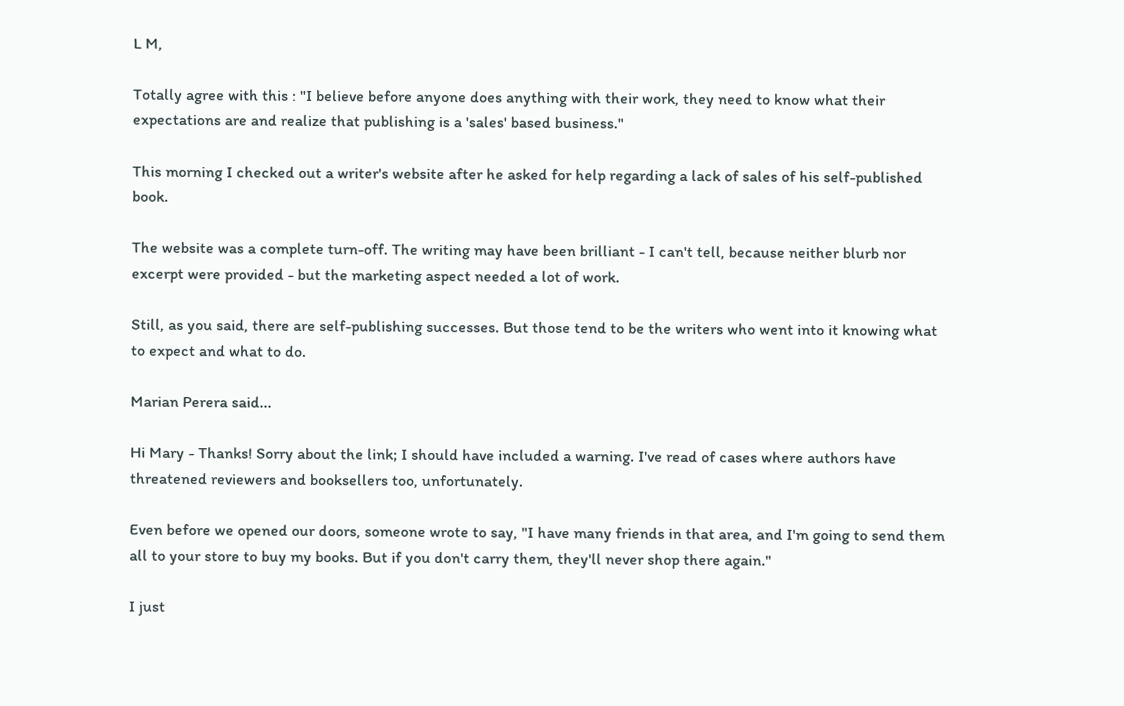L M,

Totally agree with this : "I believe before anyone does anything with their work, they need to know what their expectations are and realize that publishing is a 'sales' based business."

This morning I checked out a writer's website after he asked for help regarding a lack of sales of his self-published book.

The website was a complete turn-off. The writing may have been brilliant - I can't tell, because neither blurb nor excerpt were provided - but the marketing aspect needed a lot of work.

Still, as you said, there are self-publishing successes. But those tend to be the writers who went into it knowing what to expect and what to do.

Marian Perera said...

Hi Mary - Thanks! Sorry about the link; I should have included a warning. I've read of cases where authors have threatened reviewers and booksellers too, unfortunately.

Even before we opened our doors, someone wrote to say, "I have many friends in that area, and I'm going to send them all to your store to buy my books. But if you don't carry them, they'll never shop there again."

I just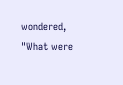wondered, "What were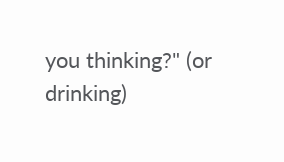you thinking?" (or drinking)